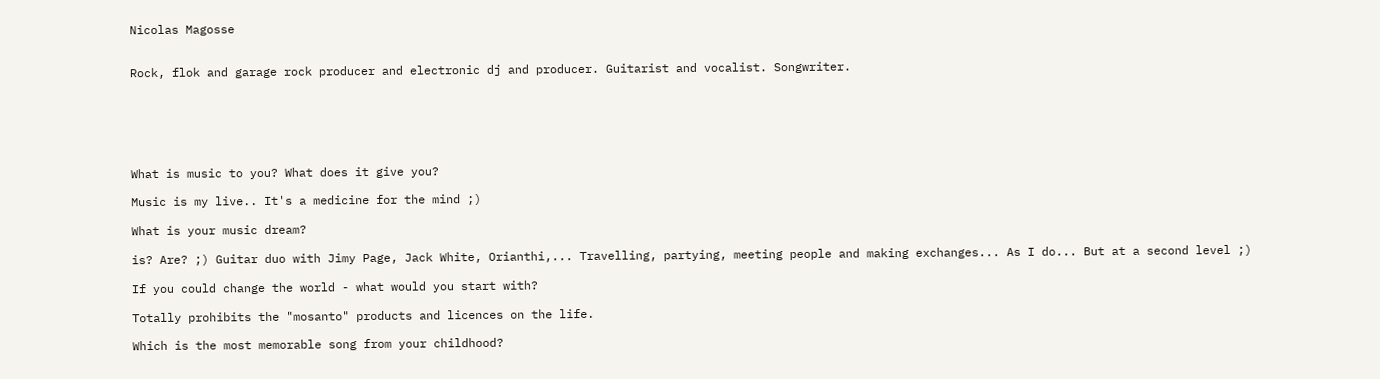Nicolas Magosse


Rock, flok and garage rock producer and electronic dj and producer. Guitarist and vocalist. Songwriter.






What is music to you? What does it give you?

Music is my live.. It's a medicine for the mind ;)

What is your music dream?

is? Are? ;) Guitar duo with Jimy Page, Jack White, Orianthi,... Travelling, partying, meeting people and making exchanges... As I do... But at a second level ;)

If you could change the world - what would you start with?

Totally prohibits the "mosanto" products and licences on the life.

Which is the most memorable song from your childhood?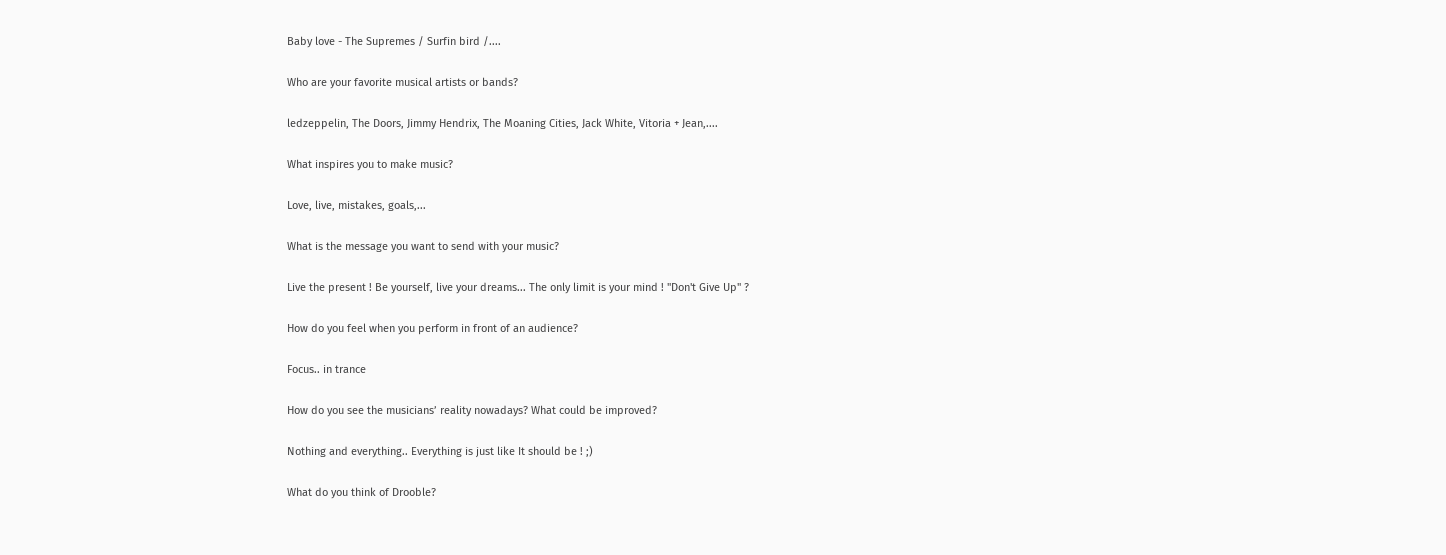Baby love - The Supremes / Surfin bird /....

Who are your favorite musical artists or bands?

ledzeppelin, The Doors, Jimmy Hendrix, The Moaning Cities, Jack White, Vitoria + Jean,....

What inspires you to make music?

Love, live, mistakes, goals,...

What is the message you want to send with your music?

Live the present ! Be yourself, live your dreams... The only limit is your mind ! "Don't Give Up" ?

How do you feel when you perform in front of an audience?

Focus.. in trance

How do you see the musicians’ reality nowadays? What could be improved?

Nothing and everything.. Everything is just like It should be ! ;)

What do you think of Drooble?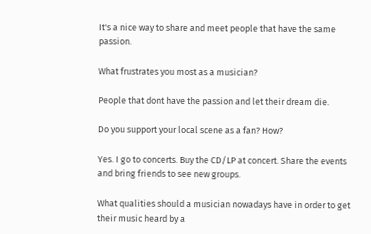It's a nice way to share and meet people that have the same passion.

What frustrates you most as a musician?

People that dont have the passion and let their dream die.

Do you support your local scene as a fan? How?

Yes. I go to concerts. Buy the CD/LP at concert. Share the events and bring friends to see new groups.

What qualities should a musician nowadays have in order to get their music heard by a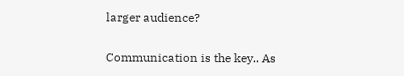larger audience?

Communication is the key.. As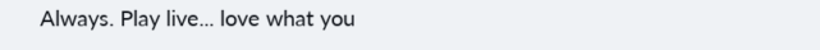Always. Play live... love what you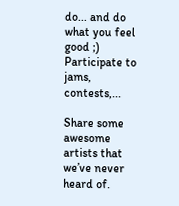do... and do what you feel good ;) Participate to jams, contests,...

Share some awesome artists that we’ve never heard of.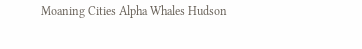Moaning Cities Alpha Whales Hudson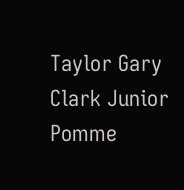Taylor Gary Clark Junior Pomme